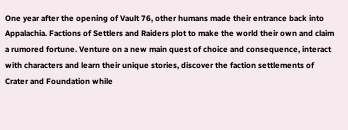One year after the opening of Vault 76, other humans made their entrance back into Appalachia. Factions of Settlers and Raiders plot to make the world their own and claim a rumored fortune. Venture on a new main quest of choice and consequence, interact with characters and learn their unique stories, discover the faction settlements of Crater and Foundation while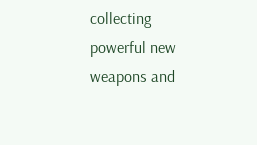collecting powerful new weapons and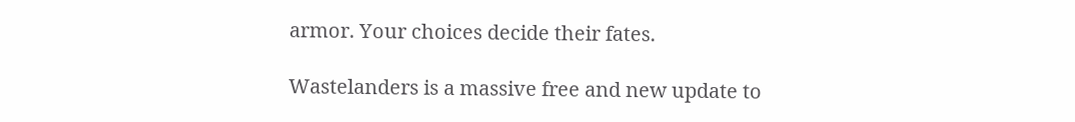armor. Your choices decide their fates.

Wastelanders is a massive free and new update to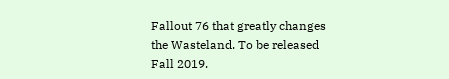Fallout 76 that greatly changes the Wasteland. To be released Fall 2019.